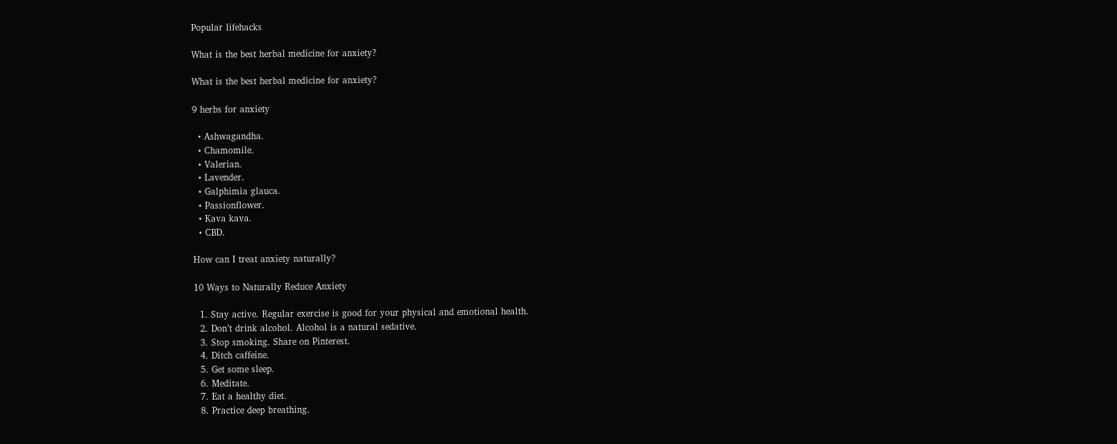Popular lifehacks

What is the best herbal medicine for anxiety?

What is the best herbal medicine for anxiety?

9 herbs for anxiety

  • Ashwagandha.
  • Chamomile.
  • Valerian.
  • Lavender.
  • Galphimia glauca.
  • Passionflower.
  • Kava kava.
  • CBD.

How can I treat anxiety naturally?

10 Ways to Naturally Reduce Anxiety

  1. Stay active. Regular exercise is good for your physical and emotional health.
  2. Don’t drink alcohol. Alcohol is a natural sedative.
  3. Stop smoking. Share on Pinterest.
  4. Ditch caffeine.
  5. Get some sleep.
  6. Meditate.
  7. Eat a healthy diet.
  8. Practice deep breathing.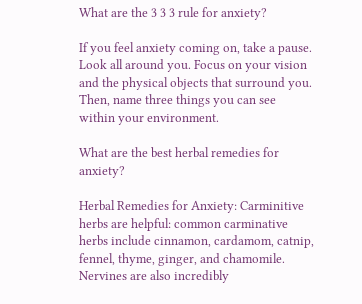What are the 3 3 3 rule for anxiety?

If you feel anxiety coming on, take a pause. Look all around you. Focus on your vision and the physical objects that surround you. Then, name three things you can see within your environment.

What are the best herbal remedies for anxiety?

Herbal Remedies for Anxiety: Carminitive herbs are helpful: common carminative herbs include cinnamon, cardamom, catnip, fennel, thyme, ginger, and chamomile. Nervines are also incredibly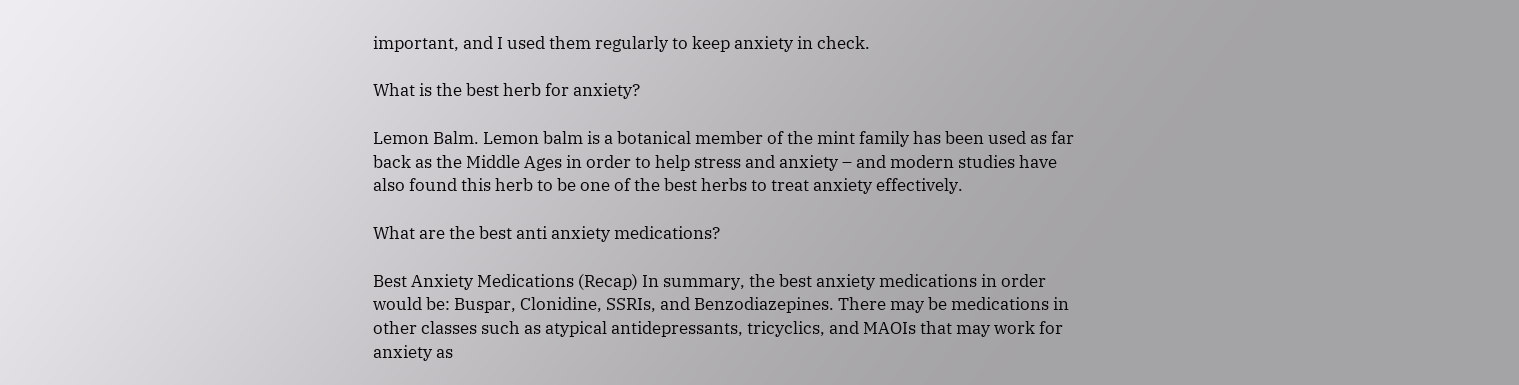important, and I used them regularly to keep anxiety in check.

What is the best herb for anxiety?

Lemon Balm. Lemon balm is a botanical member of the mint family has been used as far back as the Middle Ages in order to help stress and anxiety – and modern studies have also found this herb to be one of the best herbs to treat anxiety effectively.

What are the best anti anxiety medications?

Best Anxiety Medications (Recap) In summary, the best anxiety medications in order would be: Buspar, Clonidine, SSRIs, and Benzodiazepines. There may be medications in other classes such as atypical antidepressants, tricyclics, and MAOIs that may work for anxiety as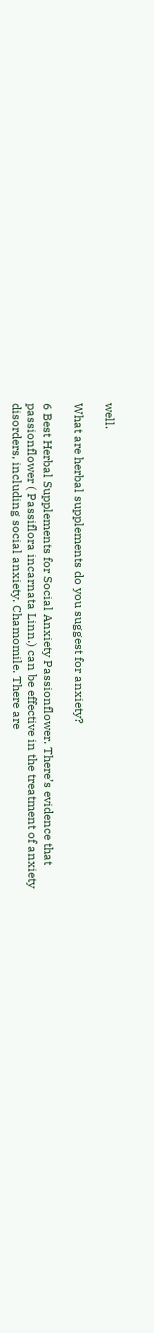well.

What are herbal supplements do you suggest for anxiety?

6 Best Herbal Supplements for Social Anxiety Passionflower. There’s evidence that passionflower ( Passiflora incarnata Linn.) can be effective in the treatment of anxiety disorders, including social anxiety. Chamomile. There are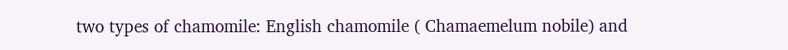two types of chamomile: English chamomile ( Chamaemelum nobile) and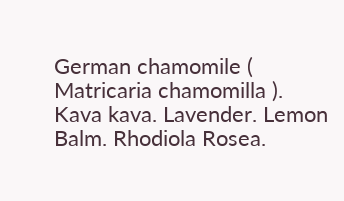German chamomile ( Matricaria chamomilla ). Kava kava. Lavender. Lemon Balm. Rhodiola Rosea.